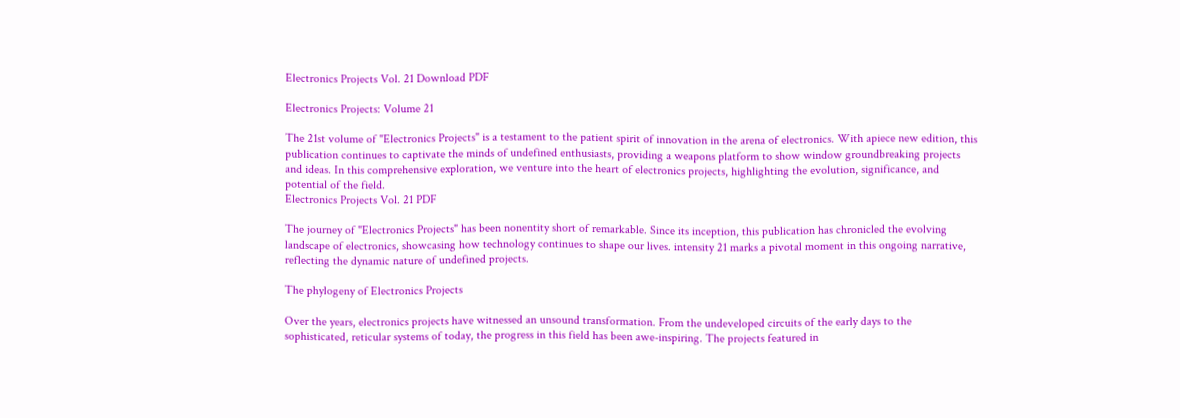Electronics Projects Vol. 21 Download PDF

Electronics Projects: Volume 21

The 21st volume of "Electronics Projects" is a testament to the patient spirit of innovation in the arena of electronics. With apiece new edition, this publication continues to captivate the minds of undefined enthusiasts, providing a weapons platform to show window groundbreaking projects and ideas. In this comprehensive exploration, we venture into the heart of electronics projects, highlighting the evolution, significance, and potential of the field.
Electronics Projects Vol. 21 PDF

The journey of "Electronics Projects" has been nonentity short of remarkable. Since its inception, this publication has chronicled the evolving landscape of electronics, showcasing how technology continues to shape our lives. intensity 21 marks a pivotal moment in this ongoing narrative, reflecting the dynamic nature of undefined projects.

The phylogeny of Electronics Projects

Over the years, electronics projects have witnessed an unsound transformation. From the undeveloped circuits of the early days to the sophisticated, reticular systems of today, the progress in this field has been awe-inspiring. The projects featured in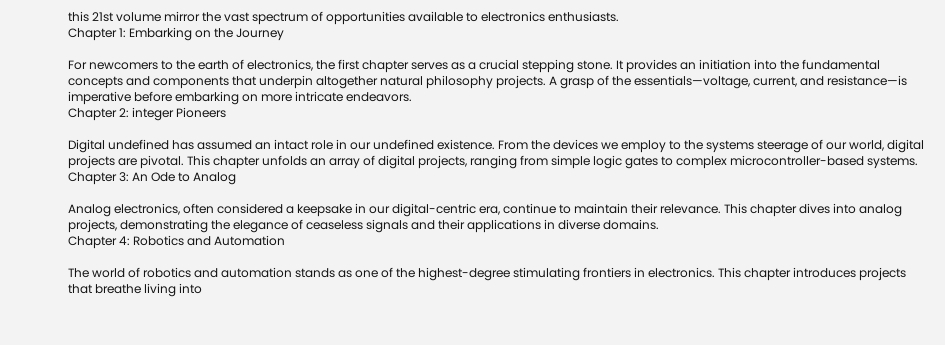this 21st volume mirror the vast spectrum of opportunities available to electronics enthusiasts.
Chapter 1: Embarking on the Journey

For newcomers to the earth of electronics, the first chapter serves as a crucial stepping stone. It provides an initiation into the fundamental concepts and components that underpin altogether natural philosophy projects. A grasp of the essentials—voltage, current, and resistance—is imperative before embarking on more intricate endeavors.
Chapter 2: integer Pioneers

Digital undefined has assumed an intact role in our undefined existence. From the devices we employ to the systems steerage of our world, digital projects are pivotal. This chapter unfolds an array of digital projects, ranging from simple logic gates to complex microcontroller-based systems.
Chapter 3: An Ode to Analog

Analog electronics, often considered a keepsake in our digital-centric era, continue to maintain their relevance. This chapter dives into analog projects, demonstrating the elegance of ceaseless signals and their applications in diverse domains.
Chapter 4: Robotics and Automation

The world of robotics and automation stands as one of the highest-degree stimulating frontiers in electronics. This chapter introduces projects that breathe living into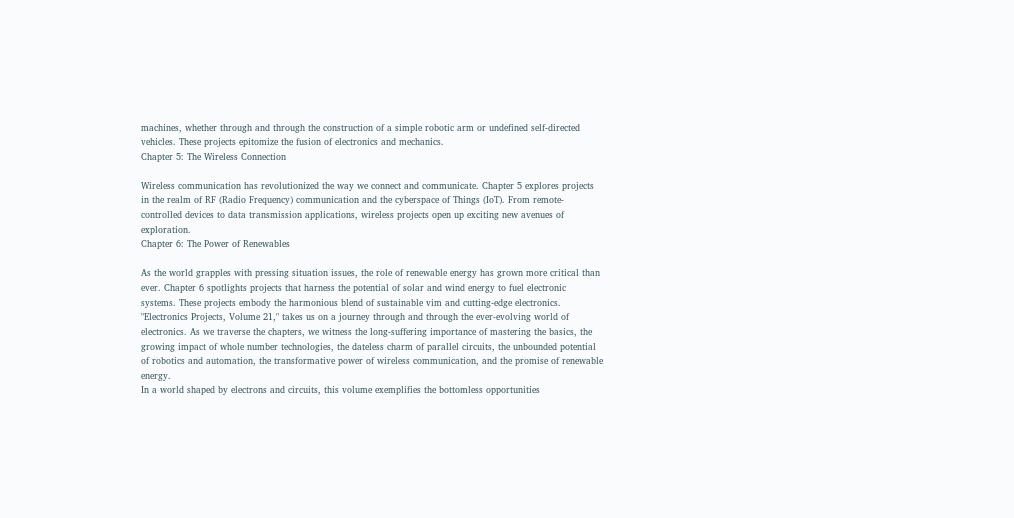machines, whether through and through the construction of a simple robotic arm or undefined self-directed vehicles. These projects epitomize the fusion of electronics and mechanics.
Chapter 5: The Wireless Connection

Wireless communication has revolutionized the way we connect and communicate. Chapter 5 explores projects in the realm of RF (Radio Frequency) communication and the cyberspace of Things (IoT). From remote-controlled devices to data transmission applications, wireless projects open up exciting new avenues of exploration.
Chapter 6: The Power of Renewables

As the world grapples with pressing situation issues, the role of renewable energy has grown more critical than ever. Chapter 6 spotlights projects that harness the potential of solar and wind energy to fuel electronic systems. These projects embody the harmonious blend of sustainable vim and cutting-edge electronics.
"Electronics Projects, Volume 21," takes us on a journey through and through the ever-evolving world of electronics. As we traverse the chapters, we witness the long-suffering importance of mastering the basics, the growing impact of whole number technologies, the dateless charm of parallel circuits, the unbounded potential of robotics and automation, the transformative power of wireless communication, and the promise of renewable energy.
In a world shaped by electrons and circuits, this volume exemplifies the bottomless opportunities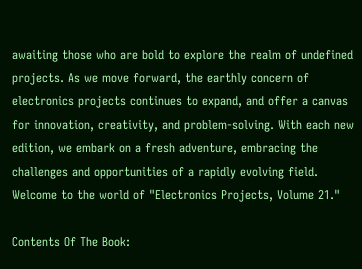awaiting those who are bold to explore the realm of undefined projects. As we move forward, the earthly concern of electronics projects continues to expand, and offer a canvas for innovation, creativity, and problem-solving. With each new edition, we embark on a fresh adventure, embracing the challenges and opportunities of a rapidly evolving field. Welcome to the world of "Electronics Projects, Volume 21."

Contents Of The Book: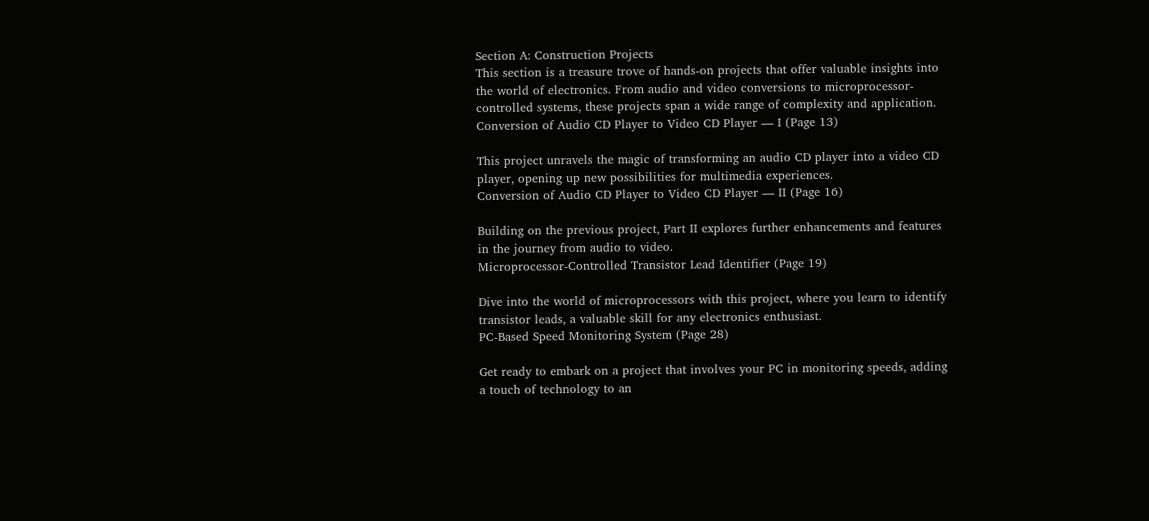Section A: Construction Projects
This section is a treasure trove of hands-on projects that offer valuable insights into the world of electronics. From audio and video conversions to microprocessor-controlled systems, these projects span a wide range of complexity and application.
Conversion of Audio CD Player to Video CD Player — I (Page 13)

This project unravels the magic of transforming an audio CD player into a video CD player, opening up new possibilities for multimedia experiences.
Conversion of Audio CD Player to Video CD Player — II (Page 16)

Building on the previous project, Part II explores further enhancements and features in the journey from audio to video.
Microprocessor-Controlled Transistor Lead Identifier (Page 19)

Dive into the world of microprocessors with this project, where you learn to identify transistor leads, a valuable skill for any electronics enthusiast.
PC-Based Speed Monitoring System (Page 28)

Get ready to embark on a project that involves your PC in monitoring speeds, adding a touch of technology to an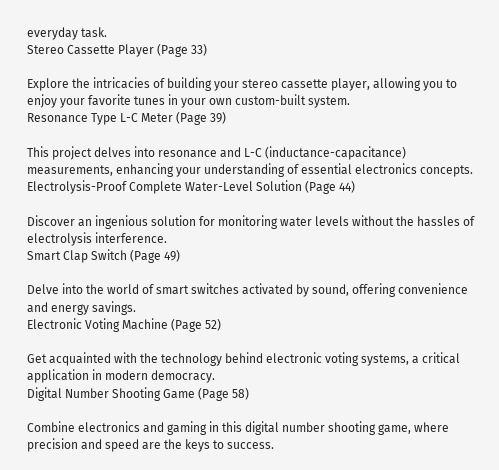everyday task.
Stereo Cassette Player (Page 33)

Explore the intricacies of building your stereo cassette player, allowing you to enjoy your favorite tunes in your own custom-built system.
Resonance Type L-C Meter (Page 39)

This project delves into resonance and L-C (inductance-capacitance) measurements, enhancing your understanding of essential electronics concepts.
Electrolysis-Proof Complete Water-Level Solution (Page 44)

Discover an ingenious solution for monitoring water levels without the hassles of electrolysis interference.
Smart Clap Switch (Page 49)

Delve into the world of smart switches activated by sound, offering convenience and energy savings.
Electronic Voting Machine (Page 52)

Get acquainted with the technology behind electronic voting systems, a critical application in modern democracy.
Digital Number Shooting Game (Page 58)

Combine electronics and gaming in this digital number shooting game, where precision and speed are the keys to success.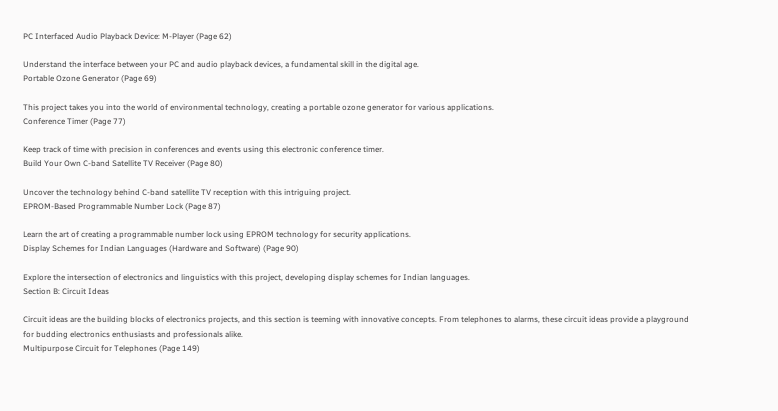PC Interfaced Audio Playback Device: M-Player (Page 62)

Understand the interface between your PC and audio playback devices, a fundamental skill in the digital age.
Portable Ozone Generator (Page 69)

This project takes you into the world of environmental technology, creating a portable ozone generator for various applications.
Conference Timer (Page 77)

Keep track of time with precision in conferences and events using this electronic conference timer.
Build Your Own C-band Satellite TV Receiver (Page 80)

Uncover the technology behind C-band satellite TV reception with this intriguing project.
EPROM-Based Programmable Number Lock (Page 87)

Learn the art of creating a programmable number lock using EPROM technology for security applications.
Display Schemes for Indian Languages (Hardware and Software) (Page 90)

Explore the intersection of electronics and linguistics with this project, developing display schemes for Indian languages.
Section B: Circuit Ideas

Circuit ideas are the building blocks of electronics projects, and this section is teeming with innovative concepts. From telephones to alarms, these circuit ideas provide a playground for budding electronics enthusiasts and professionals alike.
Multipurpose Circuit for Telephones (Page 149)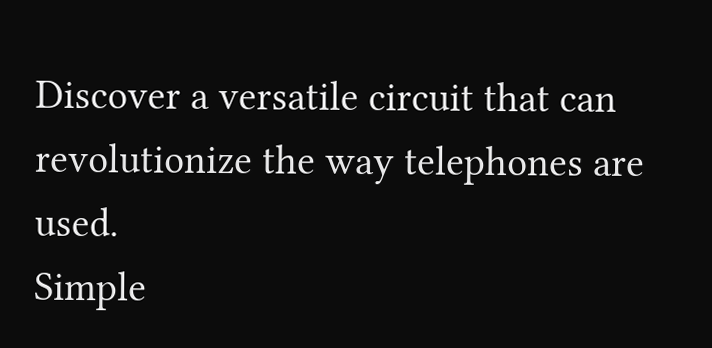Discover a versatile circuit that can revolutionize the way telephones are used.
Simple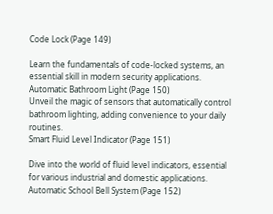Code Lock (Page 149)

Learn the fundamentals of code-locked systems, an essential skill in modern security applications.
Automatic Bathroom Light (Page 150)
Unveil the magic of sensors that automatically control bathroom lighting, adding convenience to your daily routines.
Smart Fluid Level Indicator (Page 151)

Dive into the world of fluid level indicators, essential for various industrial and domestic applications.
Automatic School Bell System (Page 152)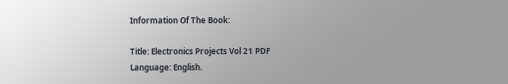Information Of The Book:

Title: Electronics Projects Vol 21 PDF
Language: English.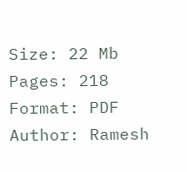Size: 22 Mb
Pages: 218
Format: PDF
Author: Ramesh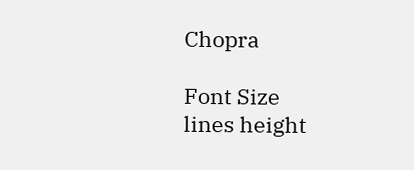Chopra

Font Size
lines height